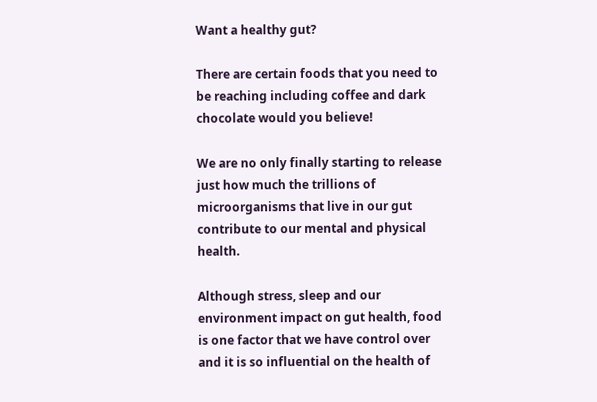Want a healthy gut?

There are certain foods that you need to be reaching including coffee and dark chocolate would you believe!

We are no only finally starting to release just how much the trillions of microorganisms that live in our gut contribute to our mental and physical health.

Although stress, sleep and our environment impact on gut health, food is one factor that we have control over and it is so influential on the health of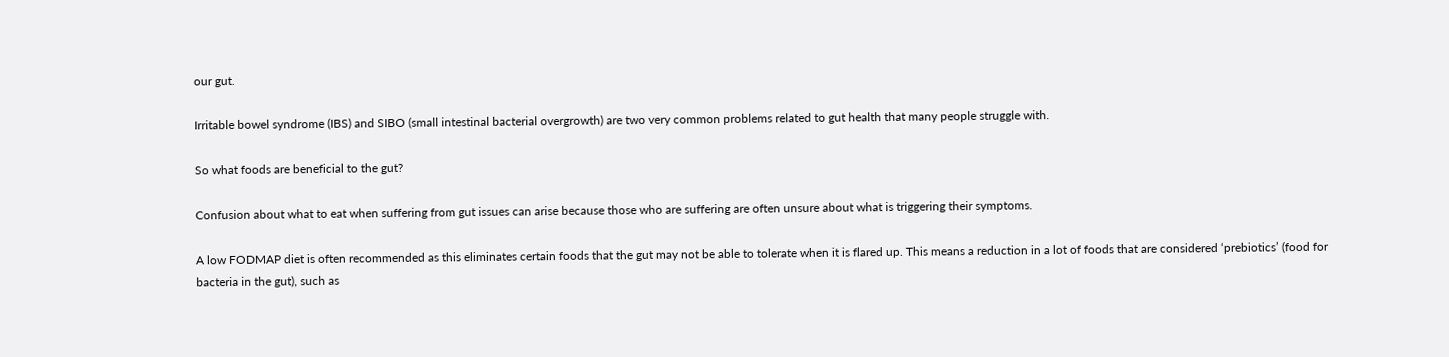our gut.

Irritable bowel syndrome (IBS) and SIBO (small intestinal bacterial overgrowth) are two very common problems related to gut health that many people struggle with.

So what foods are beneficial to the gut?

Confusion about what to eat when suffering from gut issues can arise because those who are suffering are often unsure about what is triggering their symptoms.

A low FODMAP diet is often recommended as this eliminates certain foods that the gut may not be able to tolerate when it is flared up. This means a reduction in a lot of foods that are considered ‘prebiotics’ (food for bacteria in the gut), such as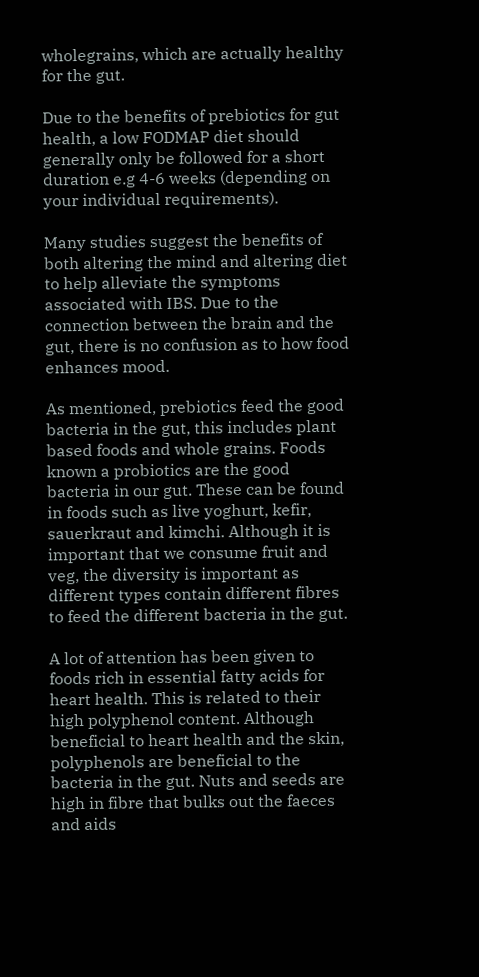wholegrains, which are actually healthy for the gut.

Due to the benefits of prebiotics for gut health, a low FODMAP diet should generally only be followed for a short duration e.g 4-6 weeks (depending on your individual requirements).

Many studies suggest the benefits of both altering the mind and altering diet to help alleviate the symptoms associated with IBS. Due to the connection between the brain and the gut, there is no confusion as to how food enhances mood.

As mentioned, prebiotics feed the good bacteria in the gut, this includes plant based foods and whole grains. Foods known a probiotics are the good bacteria in our gut. These can be found in foods such as live yoghurt, kefir, sauerkraut and kimchi. Although it is important that we consume fruit and veg, the diversity is important as different types contain different fibres to feed the different bacteria in the gut.

A lot of attention has been given to foods rich in essential fatty acids for heart health. This is related to their high polyphenol content. Although beneficial to heart health and the skin, polyphenols are beneficial to the bacteria in the gut. Nuts and seeds are high in fibre that bulks out the faeces and aids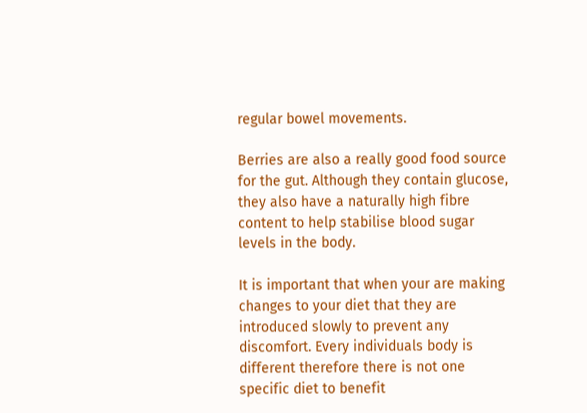regular bowel movements.

Berries are also a really good food source for the gut. Although they contain glucose, they also have a naturally high fibre content to help stabilise blood sugar levels in the body.

It is important that when your are making changes to your diet that they are introduced slowly to prevent any discomfort. Every individuals body is different therefore there is not one specific diet to benefit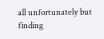all unfortunately but finding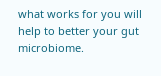what works for you will help to better your gut microbiome.